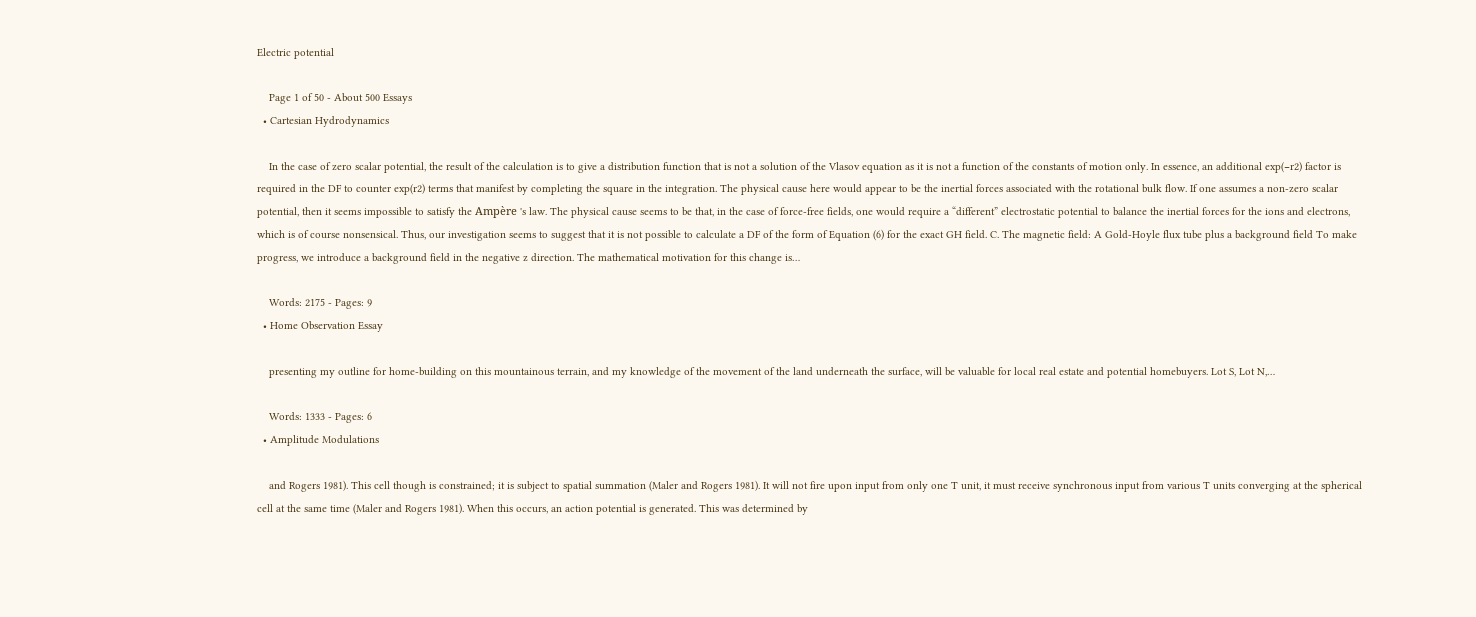Electric potential

    Page 1 of 50 - About 500 Essays
  • Cartesian Hydrodynamics

    In the case of zero scalar potential, the result of the calculation is to give a distribution function that is not a solution of the Vlasov equation as it is not a function of the constants of motion only. In essence, an additional exp(−r2) factor is required in the DF to counter exp(r2) terms that manifest by completing the square in the integration. The physical cause here would appear to be the inertial forces associated with the rotational bulk flow. If one assumes a non-zero scalar potential, then it seems impossible to satisfy the Ampère 's law. The physical cause seems to be that, in the case of force-free fields, one would require a “different” electrostatic potential to balance the inertial forces for the ions and electrons, which is of course nonsensical. Thus, our investigation seems to suggest that it is not possible to calculate a DF of the form of Equation (6) for the exact GH field. C. The magnetic field: A Gold-Hoyle flux tube plus a background field To make progress, we introduce a background field in the negative z direction. The mathematical motivation for this change is…

    Words: 2175 - Pages: 9
  • Home Observation Essay

    presenting my outline for home-building on this mountainous terrain, and my knowledge of the movement of the land underneath the surface, will be valuable for local real estate and potential homebuyers. Lot S, Lot N,…

    Words: 1333 - Pages: 6
  • Amplitude Modulations

    and Rogers 1981). This cell though is constrained; it is subject to spatial summation (Maler and Rogers 1981). It will not fire upon input from only one T unit, it must receive synchronous input from various T units converging at the spherical cell at the same time (Maler and Rogers 1981). When this occurs, an action potential is generated. This was determined by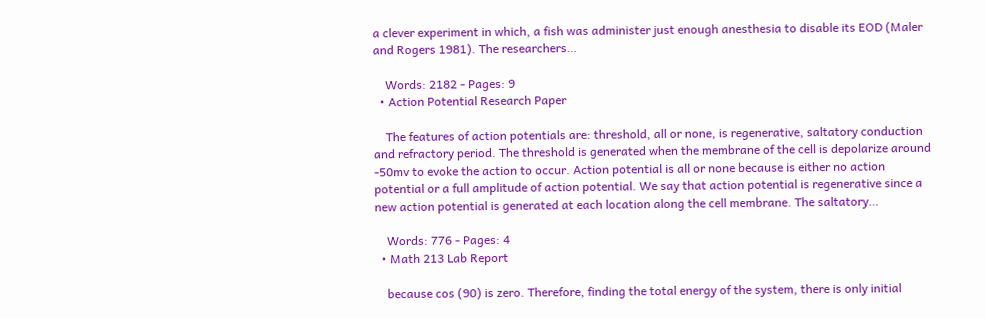a clever experiment in which, a fish was administer just enough anesthesia to disable its EOD (Maler and Rogers 1981). The researchers…

    Words: 2182 - Pages: 9
  • Action Potential Research Paper

    The features of action potentials are: threshold, all or none, is regenerative, saltatory conduction and refractory period. The threshold is generated when the membrane of the cell is depolarize around -50mv to evoke the action to occur. Action potential is all or none because is either no action potential or a full amplitude of action potential. We say that action potential is regenerative since a new action potential is generated at each location along the cell membrane. The saltatory…

    Words: 776 - Pages: 4
  • Math 213 Lab Report

    because cos (90) is zero. Therefore, finding the total energy of the system, there is only initial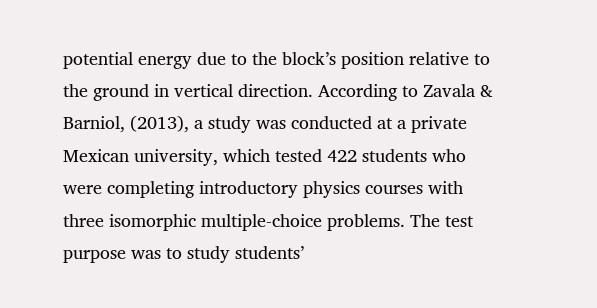potential energy due to the block’s position relative to the ground in vertical direction. According to Zavala & Barniol, (2013), a study was conducted at a private Mexican university, which tested 422 students who were completing introductory physics courses with three isomorphic multiple-choice problems. The test purpose was to study students’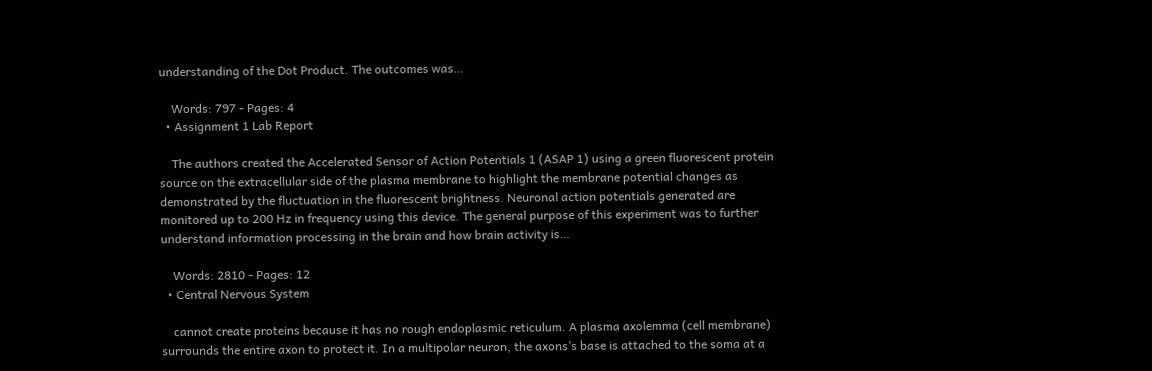understanding of the Dot Product. The outcomes was…

    Words: 797 - Pages: 4
  • Assignment 1 Lab Report

    The authors created the Accelerated Sensor of Action Potentials 1 (ASAP 1) using a green fluorescent protein source on the extracellular side of the plasma membrane to highlight the membrane potential changes as demonstrated by the fluctuation in the fluorescent brightness. Neuronal action potentials generated are monitored up to 200 Hz in frequency using this device. The general purpose of this experiment was to further understand information processing in the brain and how brain activity is…

    Words: 2810 - Pages: 12
  • Central Nervous System

    cannot create proteins because it has no rough endoplasmic reticulum. A plasma axolemma (cell membrane) surrounds the entire axon to protect it. In a multipolar neuron, the axons’s base is attached to the soma at a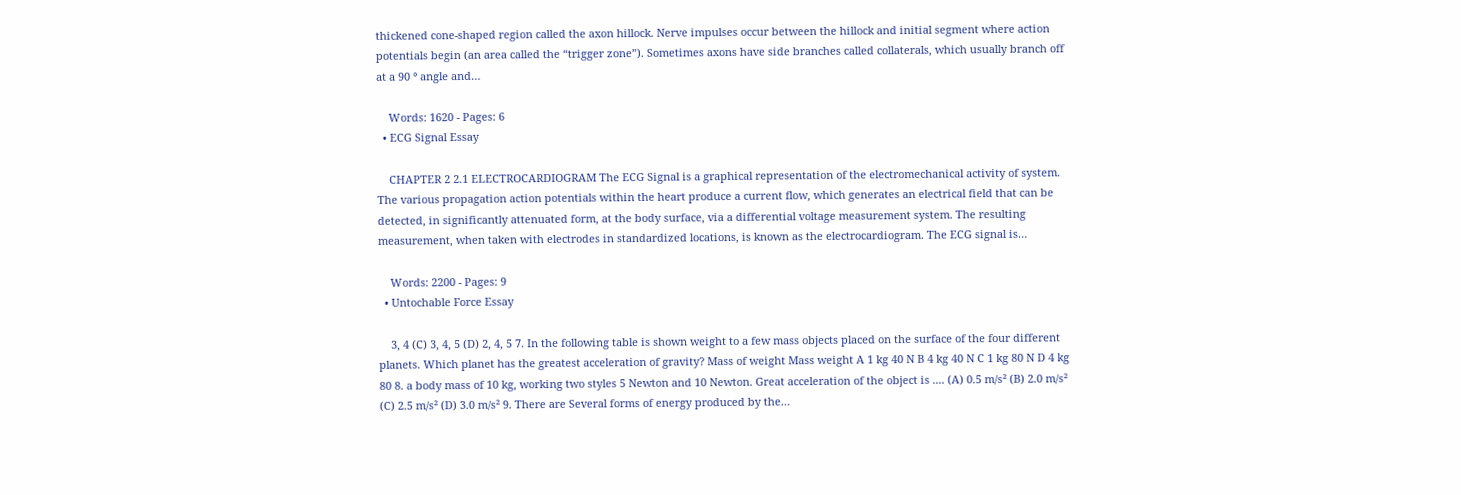thickened cone-shaped region called the axon hillock. Nerve impulses occur between the hillock and initial segment where action potentials begin (an area called the “trigger zone”). Sometimes axons have side branches called collaterals, which usually branch off at a 90 ° angle and…

    Words: 1620 - Pages: 6
  • ECG Signal Essay

    CHAPTER 2 2.1 ELECTROCARDIOGRAM The ECG Signal is a graphical representation of the electromechanical activity of system. The various propagation action potentials within the heart produce a current flow, which generates an electrical field that can be detected, in significantly attenuated form, at the body surface, via a differential voltage measurement system. The resulting measurement, when taken with electrodes in standardized locations, is known as the electrocardiogram. The ECG signal is…

    Words: 2200 - Pages: 9
  • Untochable Force Essay

    3, 4 (C) 3, 4, 5 (D) 2, 4, 5 7. In the following table is shown weight to a few mass objects placed on the surface of the four different planets. Which planet has the greatest acceleration of gravity? Mass of weight Mass weight A 1 kg 40 N B 4 kg 40 N C 1 kg 80 N D 4 kg 80 8. a body mass of 10 kg, working two styles 5 Newton and 10 Newton. Great acceleration of the object is .... (A) 0.5 m/s² (B) 2.0 m/s² (C) 2.5 m/s² (D) 3.0 m/s² 9. There are Several forms of energy produced by the…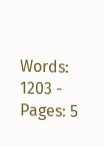Words: 1203 - Pages: 5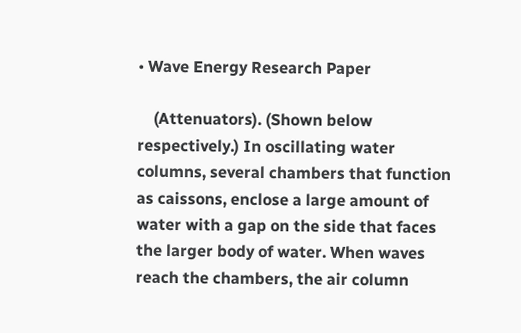• Wave Energy Research Paper

    (Attenuators). (Shown below respectively.) In oscillating water columns, several chambers that function as caissons, enclose a large amount of water with a gap on the side that faces the larger body of water. When waves reach the chambers, the air column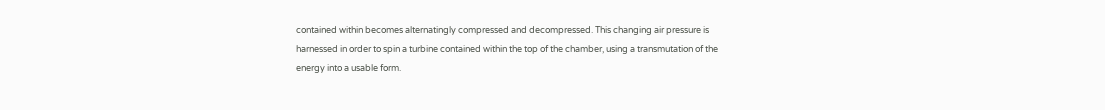contained within becomes alternatingly compressed and decompressed. This changing air pressure is harnessed in order to spin a turbine contained within the top of the chamber, using a transmutation of the energy into a usable form.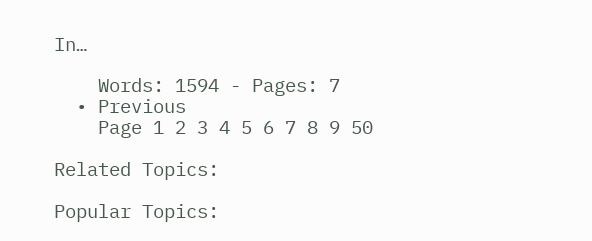In…

    Words: 1594 - Pages: 7
  • Previous
    Page 1 2 3 4 5 6 7 8 9 50

Related Topics:

Popular Topics: